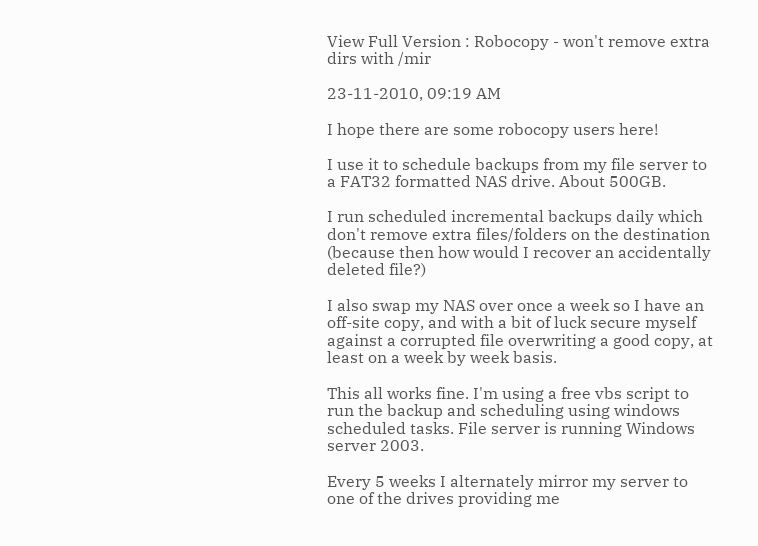View Full Version : Robocopy - won't remove extra dirs with /mir

23-11-2010, 09:19 AM

I hope there are some robocopy users here!

I use it to schedule backups from my file server to a FAT32 formatted NAS drive. About 500GB.

I run scheduled incremental backups daily which don't remove extra files/folders on the destination (because then how would I recover an accidentally deleted file?)

I also swap my NAS over once a week so I have an off-site copy, and with a bit of luck secure myself against a corrupted file overwriting a good copy, at least on a week by week basis.

This all works fine. I'm using a free vbs script to run the backup and scheduling using windows scheduled tasks. File server is running Windows server 2003.

Every 5 weeks I alternately mirror my server to one of the drives providing me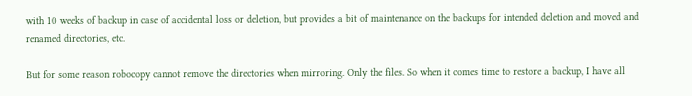with 10 weeks of backup in case of accidental loss or deletion, but provides a bit of maintenance on the backups for intended deletion and moved and renamed directories, etc.

But for some reason robocopy cannot remove the directories when mirroring. Only the files. So when it comes time to restore a backup, I have all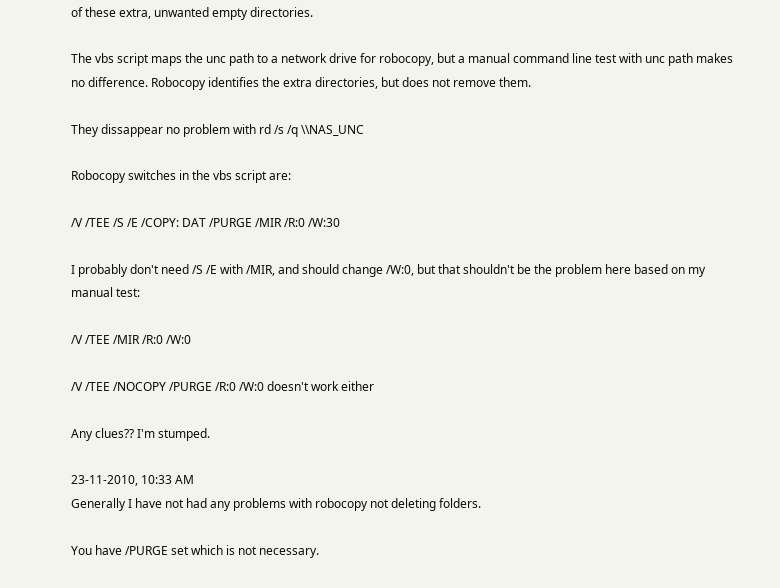of these extra, unwanted empty directories.

The vbs script maps the unc path to a network drive for robocopy, but a manual command line test with unc path makes no difference. Robocopy identifies the extra directories, but does not remove them.

They dissappear no problem with rd /s /q \\NAS_UNC

Robocopy switches in the vbs script are:

/V /TEE /S /E /COPY: DAT /PURGE /MIR /R:0 /W:30

I probably don't need /S /E with /MIR, and should change /W:0, but that shouldn't be the problem here based on my manual test:

/V /TEE /MIR /R:0 /W:0

/V /TEE /NOCOPY /PURGE /R:0 /W:0 doesn't work either

Any clues?? I'm stumped.

23-11-2010, 10:33 AM
Generally I have not had any problems with robocopy not deleting folders.

You have /PURGE set which is not necessary.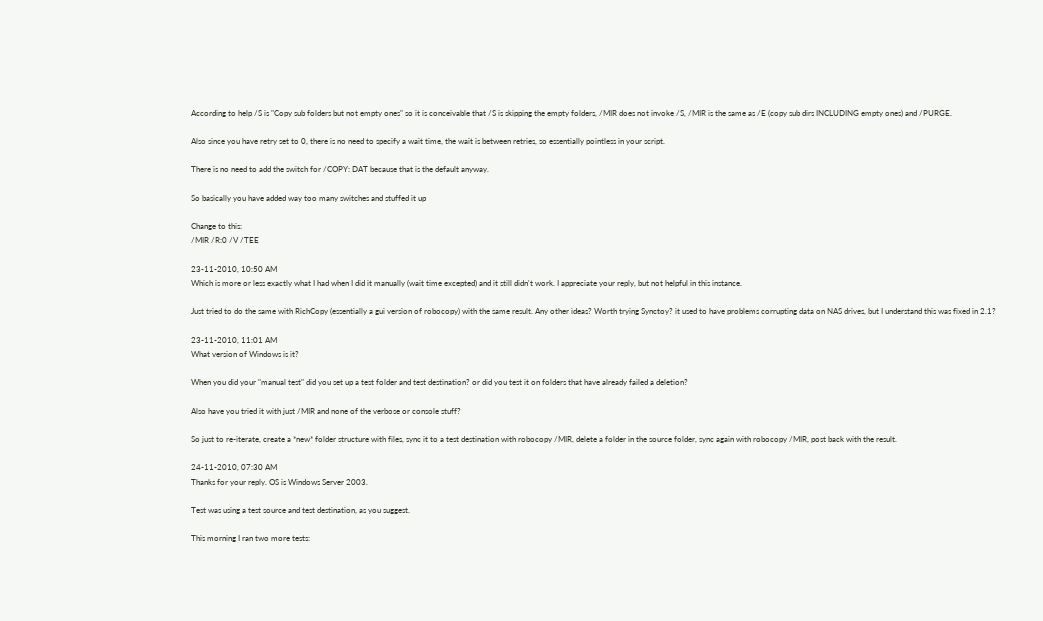According to help /S is "Copy sub folders but not empty ones" so it is conceivable that /S is skipping the empty folders, /MIR does not invoke /S, /MIR is the same as /E (copy sub dirs INCLUDING empty ones) and /PURGE.

Also since you have retry set to 0, there is no need to specify a wait time, the wait is between retries, so essentially pointless in your script.

There is no need to add the switch for /COPY: DAT because that is the default anyway.

So basically you have added way too many switches and stuffed it up

Change to this:
/MIR /R:0 /V /TEE

23-11-2010, 10:50 AM
Which is more or less exactly what I had when I did it manually (wait time excepted) and it still didn't work. I appreciate your reply, but not helpful in this instance.

Just tried to do the same with RichCopy (essentially a gui version of robocopy) with the same result. Any other ideas? Worth trying Synctoy? it used to have problems corrupting data on NAS drives, but I understand this was fixed in 2.1?

23-11-2010, 11:01 AM
What version of Windows is it?

When you did your "manual test" did you set up a test folder and test destination? or did you test it on folders that have already failed a deletion?

Also have you tried it with just /MIR and none of the verbose or console stuff?

So just to re-iterate, create a *new* folder structure with files, sync it to a test destination with robocopy /MIR, delete a folder in the source folder, sync again with robocopy /MIR, post back with the result.

24-11-2010, 07:30 AM
Thanks for your reply. OS is Windows Server 2003.

Test was using a test source and test destination, as you suggest.

This morning I ran two more tests: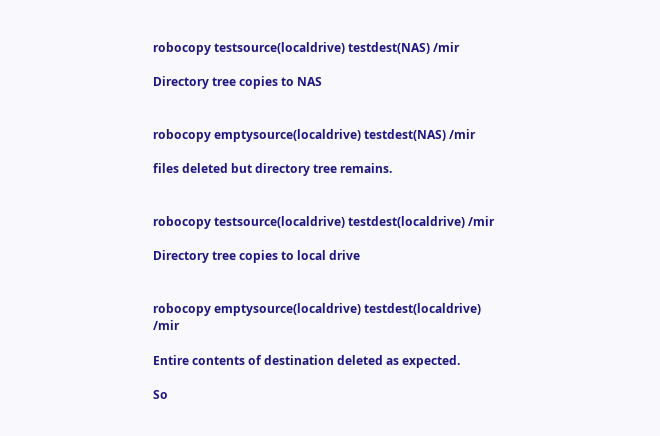robocopy testsource(localdrive) testdest(NAS) /mir

Directory tree copies to NAS


robocopy emptysource(localdrive) testdest(NAS) /mir

files deleted but directory tree remains.


robocopy testsource(localdrive) testdest(localdrive) /mir

Directory tree copies to local drive


robocopy emptysource(localdrive) testdest(localdrive) /mir

Entire contents of destination deleted as expected.

So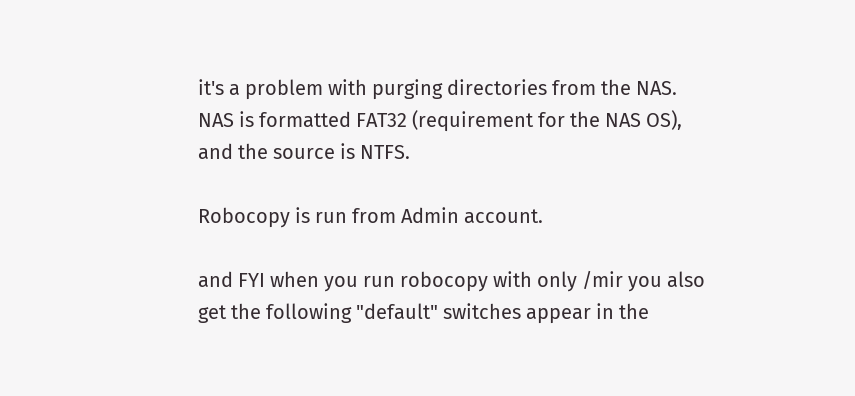it's a problem with purging directories from the NAS. NAS is formatted FAT32 (requirement for the NAS OS), and the source is NTFS.

Robocopy is run from Admin account.

and FYI when you run robocopy with only /mir you also get the following "default" switches appear in the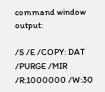command window output:

/S /E /COPY: DAT /PURGE /MIR /R:1000000 /W:30